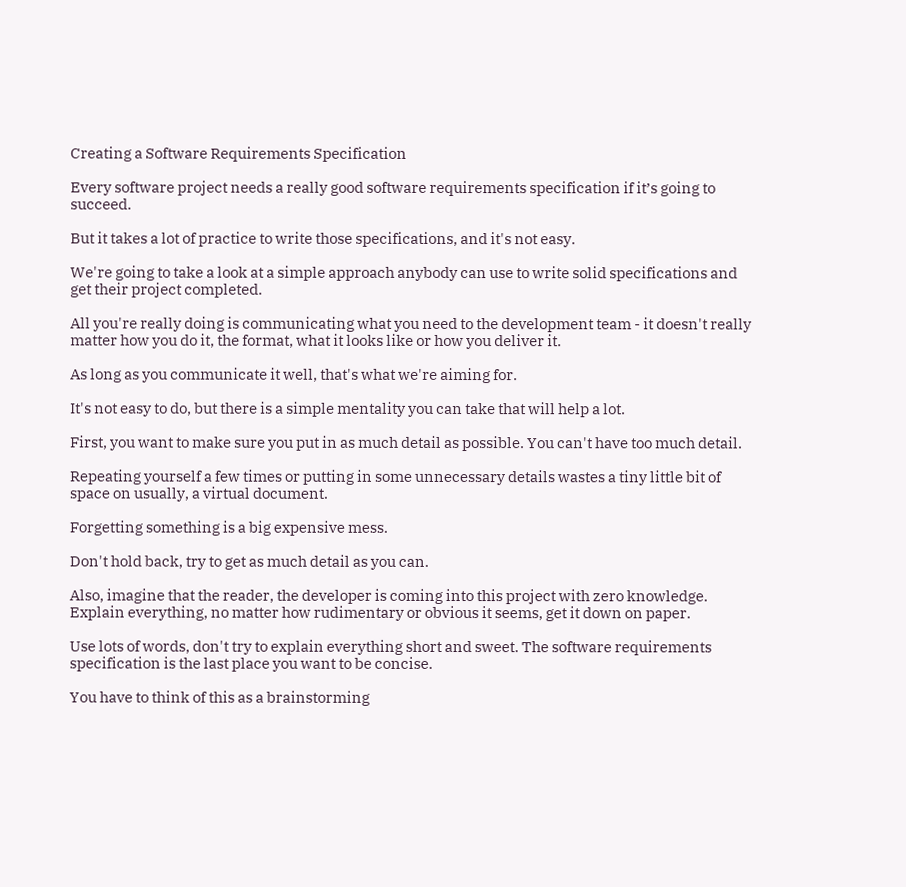Creating a Software Requirements Specification

Every software project needs a really good software requirements specification if it’s going to succeed.

But it takes a lot of practice to write those specifications, and it's not easy.

We're going to take a look at a simple approach anybody can use to write solid specifications and get their project completed.

All you're really doing is communicating what you need to the development team - it doesn't really matter how you do it, the format, what it looks like or how you deliver it.

As long as you communicate it well, that's what we're aiming for.

It's not easy to do, but there is a simple mentality you can take that will help a lot.

First, you want to make sure you put in as much detail as possible. You can't have too much detail.

Repeating yourself a few times or putting in some unnecessary details wastes a tiny little bit of space on usually, a virtual document.

Forgetting something is a big expensive mess.

Don't hold back, try to get as much detail as you can.

Also, imagine that the reader, the developer is coming into this project with zero knowledge. Explain everything, no matter how rudimentary or obvious it seems, get it down on paper.

Use lots of words, don't try to explain everything short and sweet. The software requirements specification is the last place you want to be concise.

You have to think of this as a brainstorming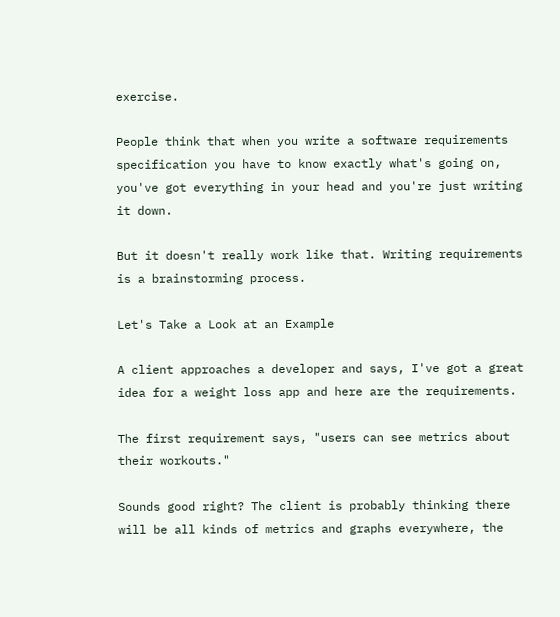exercise.

People think that when you write a software requirements specification you have to know exactly what's going on, you've got everything in your head and you're just writing it down.

But it doesn't really work like that. Writing requirements is a brainstorming process.

Let's Take a Look at an Example

A client approaches a developer and says, I've got a great idea for a weight loss app and here are the requirements.

The first requirement says, "users can see metrics about their workouts."

Sounds good right? The client is probably thinking there will be all kinds of metrics and graphs everywhere, the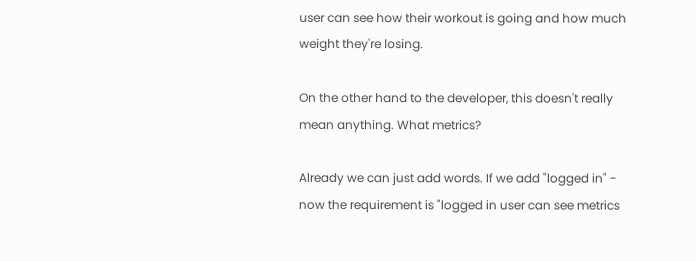user can see how their workout is going and how much weight they're losing.

On the other hand to the developer, this doesn't really mean anything. What metrics?

Already we can just add words. If we add "logged in" - now the requirement is "logged in user can see metrics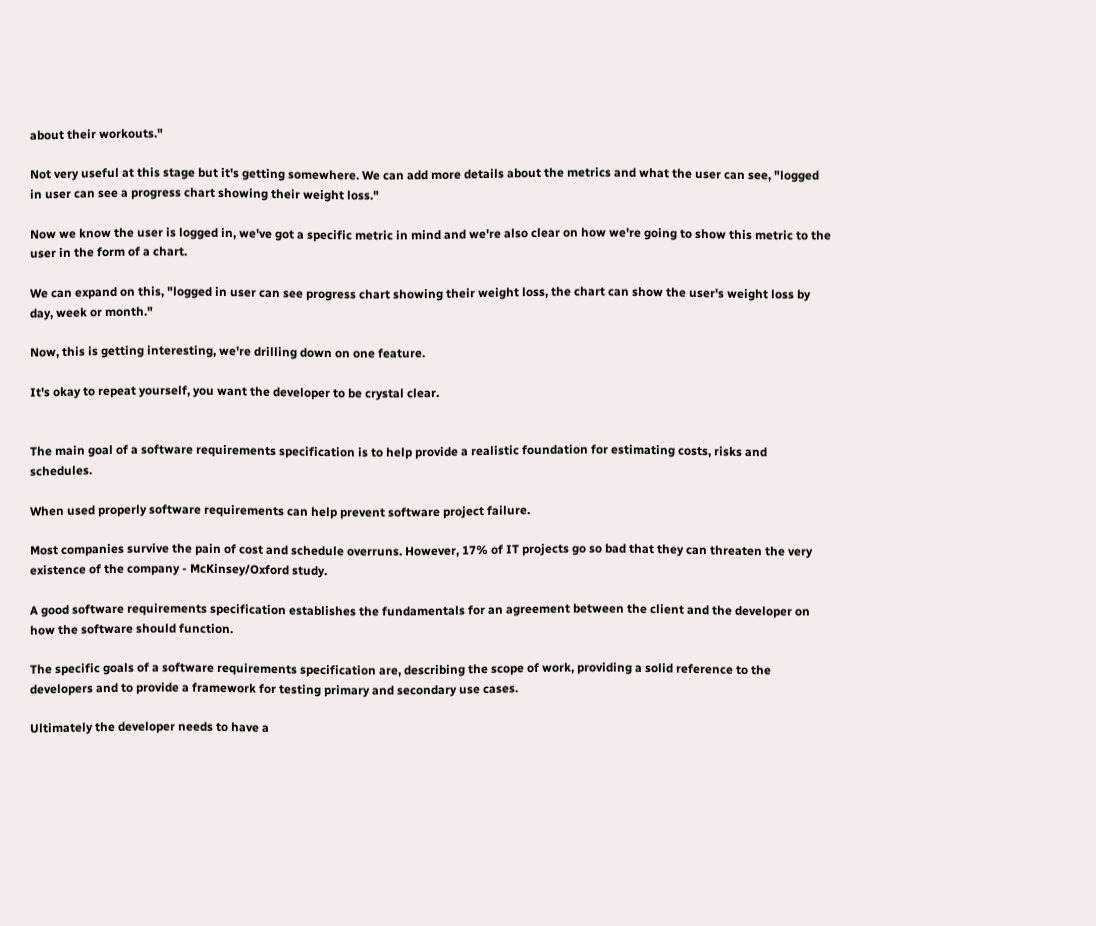about their workouts."

Not very useful at this stage but it's getting somewhere. We can add more details about the metrics and what the user can see, "logged in user can see a progress chart showing their weight loss."

Now we know the user is logged in, we've got a specific metric in mind and we're also clear on how we're going to show this metric to the user in the form of a chart.

We can expand on this, "logged in user can see progress chart showing their weight loss, the chart can show the user's weight loss by day, week or month."

Now, this is getting interesting, we're drilling down on one feature.

It's okay to repeat yourself, you want the developer to be crystal clear.


The main goal of a software requirements specification is to help provide a realistic foundation for estimating costs, risks and schedules.

When used properly software requirements can help prevent software project failure.

Most companies survive the pain of cost and schedule overruns. However, 17% of IT projects go so bad that they can threaten the very existence of the company - McKinsey/Oxford study.

A good software requirements specification establishes the fundamentals for an agreement between the client and the developer on how the software should function.

The specific goals of a software requirements specification are, describing the scope of work, providing a solid reference to the developers and to provide a framework for testing primary and secondary use cases.

Ultimately the developer needs to have a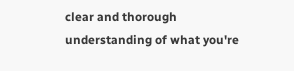clear and thorough understanding of what you're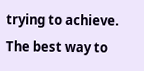trying to achieve. The best way to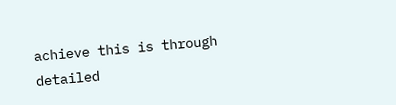achieve this is through detailed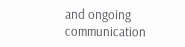and ongoing communication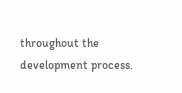throughout the development process.